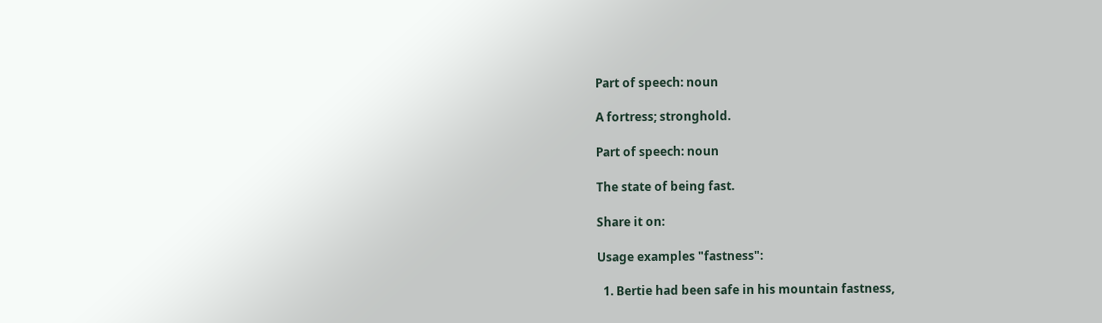Part of speech: noun

A fortress; stronghold.

Part of speech: noun

The state of being fast.

Share it on:

Usage examples "fastness":

  1. Bertie had been safe in his mountain fastness,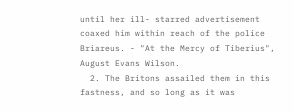until her ill- starred advertisement coaxed him within reach of the police Briareus. - "At the Mercy of Tiberius", August Evans Wilson.
  2. The Britons assailed them in this fastness, and so long as it was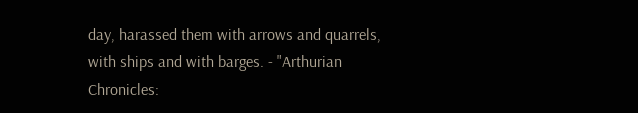day, harassed them with arrows and quarrels, with ships and with barges. - "Arthurian Chronicles: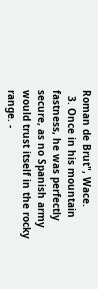Roman de Brut", Wace.
  3. Once in his mountain fastness, he was perfectly secure, as no Spanish army would trust itself in the rocky range. -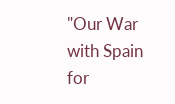"Our War with Spain for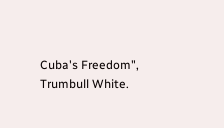Cuba's Freedom", Trumbull White.